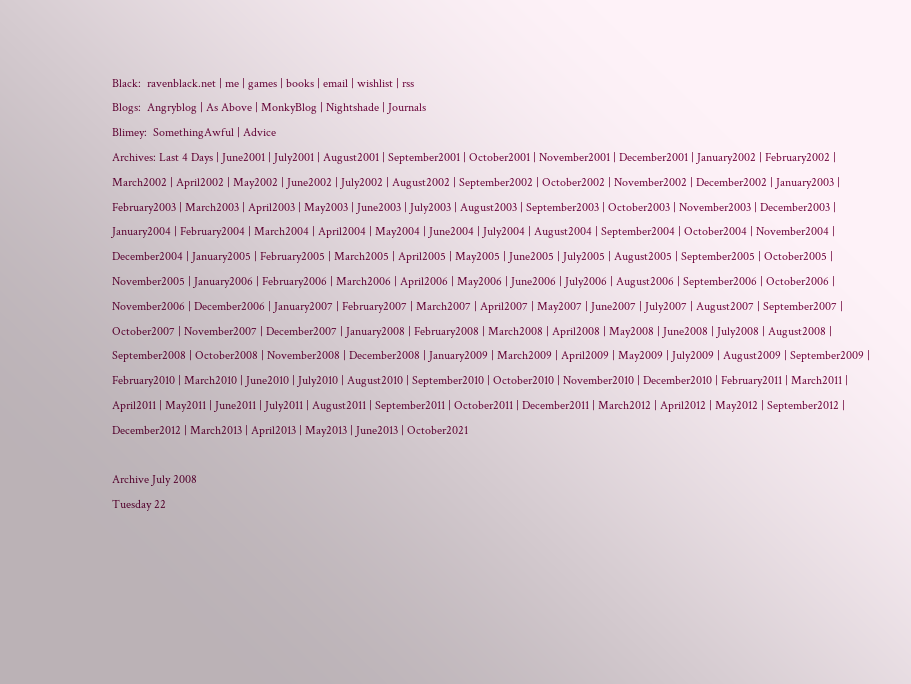Black:  ravenblack.net | me | games | books | email | wishlist | rss
Blogs:  Angryblog | As Above | MonkyBlog | Nightshade | Journals
Blimey:  SomethingAwful | Advice
Archives: Last 4 Days | June2001 | July2001 | August2001 | September2001 | October2001 | November2001 | December2001 | January2002 | February2002 | March2002 | April2002 | May2002 | June2002 | July2002 | August2002 | September2002 | October2002 | November2002 | December2002 | January2003 | February2003 | March2003 | April2003 | May2003 | June2003 | July2003 | August2003 | September2003 | October2003 | November2003 | December2003 | January2004 | February2004 | March2004 | April2004 | May2004 | June2004 | July2004 | August2004 | September2004 | October2004 | November2004 | December2004 | January2005 | February2005 | March2005 | April2005 | May2005 | June2005 | July2005 | August2005 | September2005 | October2005 | November2005 | January2006 | February2006 | March2006 | April2006 | May2006 | June2006 | July2006 | August2006 | September2006 | October2006 | November2006 | December2006 | January2007 | February2007 | March2007 | April2007 | May2007 | June2007 | July2007 | August2007 | September2007 | October2007 | November2007 | December2007 | January2008 | February2008 | March2008 | April2008 | May2008 | June2008 | July2008 | August2008 | September2008 | October2008 | November2008 | December2008 | January2009 | March2009 | April2009 | May2009 | July2009 | August2009 | September2009 | February2010 | March2010 | June2010 | July2010 | August2010 | September2010 | October2010 | November2010 | December2010 | February2011 | March2011 | April2011 | May2011 | June2011 | July2011 | August2011 | September2011 | October2011 | December2011 | March2012 | April2012 | May2012 | September2012 | December2012 | March2013 | April2013 | May2013 | June2013 | October2021

Archive July 2008
Tuesday 22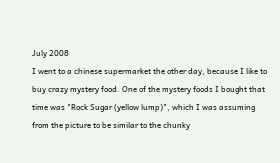July 2008
I went to a chinese supermarket the other day, because I like to buy crazy mystery food. One of the mystery foods I bought that time was "Rock Sugar (yellow lump)", which I was assuming from the picture to be similar to the chunky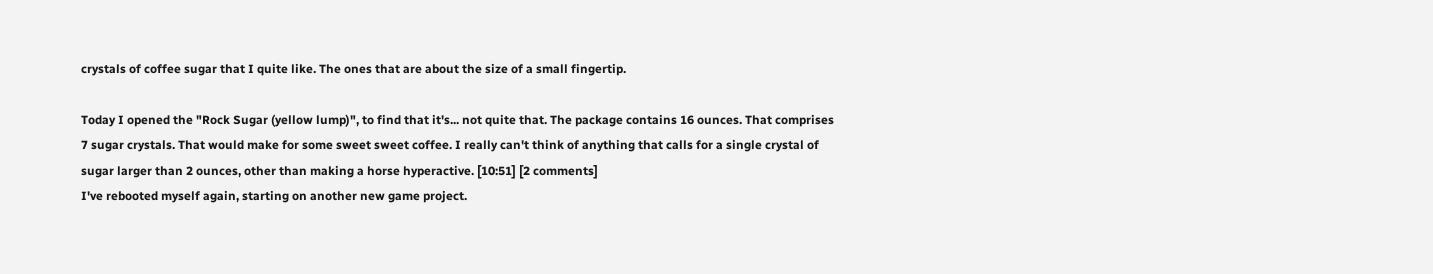crystals of coffee sugar that I quite like. The ones that are about the size of a small fingertip.

Today I opened the "Rock Sugar (yellow lump)", to find that it's... not quite that. The package contains 16 ounces. That comprises 7 sugar crystals. That would make for some sweet sweet coffee. I really can't think of anything that calls for a single crystal of sugar larger than 2 ounces, other than making a horse hyperactive. [10:51] [2 comments]
I've rebooted myself again, starting on another new game project.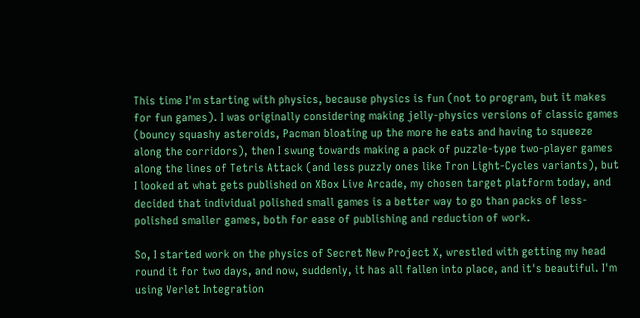This time I'm starting with physics, because physics is fun (not to program, but it makes for fun games). I was originally considering making jelly-physics versions of classic games (bouncy squashy asteroids, Pacman bloating up the more he eats and having to squeeze along the corridors), then I swung towards making a pack of puzzle-type two-player games along the lines of Tetris Attack (and less puzzly ones like Tron Light-Cycles variants), but I looked at what gets published on XBox Live Arcade, my chosen target platform today, and decided that individual polished small games is a better way to go than packs of less-polished smaller games, both for ease of publishing and reduction of work.

So, I started work on the physics of Secret New Project X, wrestled with getting my head round it for two days, and now, suddenly, it has all fallen into place, and it's beautiful. I'm using Verlet Integration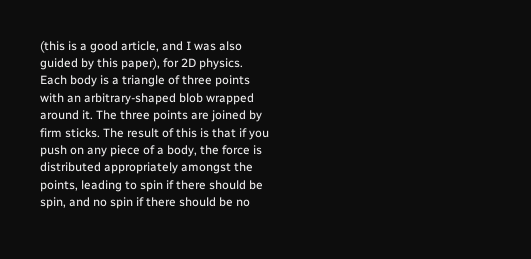(this is a good article, and I was also guided by this paper), for 2D physics. Each body is a triangle of three points with an arbitrary-shaped blob wrapped around it. The three points are joined by firm sticks. The result of this is that if you push on any piece of a body, the force is distributed appropriately amongst the points, leading to spin if there should be spin, and no spin if there should be no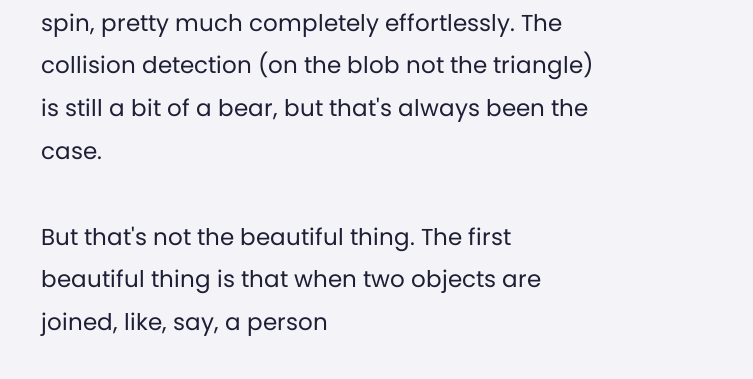spin, pretty much completely effortlessly. The collision detection (on the blob not the triangle) is still a bit of a bear, but that's always been the case.

But that's not the beautiful thing. The first beautiful thing is that when two objects are joined, like, say, a person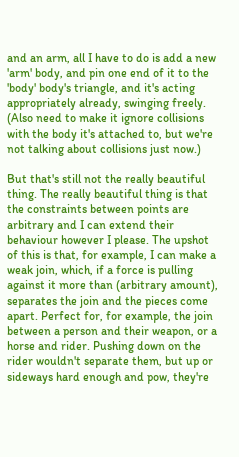and an arm, all I have to do is add a new 'arm' body, and pin one end of it to the 'body' body's triangle, and it's acting appropriately already, swinging freely. (Also need to make it ignore collisions with the body it's attached to, but we're not talking about collisions just now.)

But that's still not the really beautiful thing. The really beautiful thing is that the constraints between points are arbitrary and I can extend their behaviour however I please. The upshot of this is that, for example, I can make a weak join, which, if a force is pulling against it more than (arbitrary amount), separates the join and the pieces come apart. Perfect for, for example, the join between a person and their weapon, or a horse and rider. Pushing down on the rider wouldn't separate them, but up or sideways hard enough and pow, they're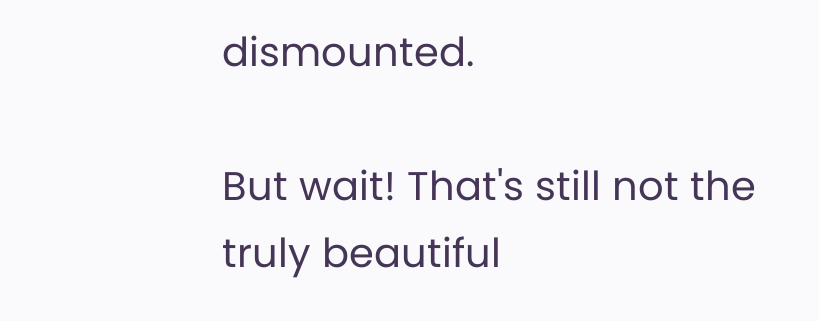dismounted.

But wait! That's still not the truly beautiful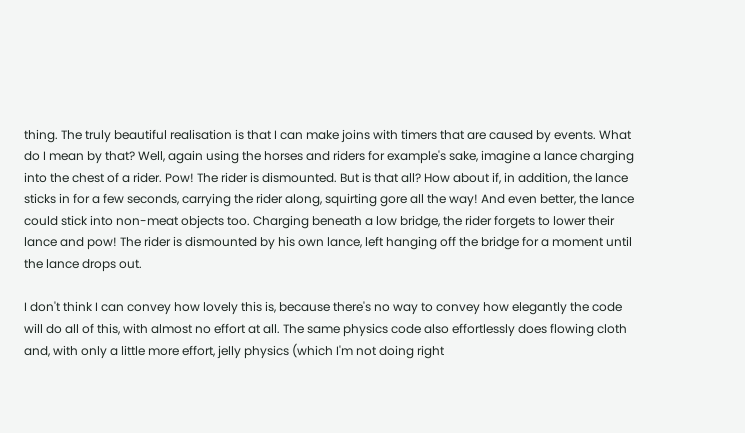thing. The truly beautiful realisation is that I can make joins with timers that are caused by events. What do I mean by that? Well, again using the horses and riders for example's sake, imagine a lance charging into the chest of a rider. Pow! The rider is dismounted. But is that all? How about if, in addition, the lance sticks in for a few seconds, carrying the rider along, squirting gore all the way! And even better, the lance could stick into non-meat objects too. Charging beneath a low bridge, the rider forgets to lower their lance and pow! The rider is dismounted by his own lance, left hanging off the bridge for a moment until the lance drops out.

I don't think I can convey how lovely this is, because there's no way to convey how elegantly the code will do all of this, with almost no effort at all. The same physics code also effortlessly does flowing cloth and, with only a little more effort, jelly physics (which I'm not doing right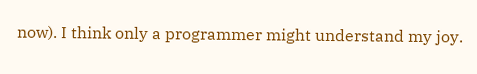now). I think only a programmer might understand my joy.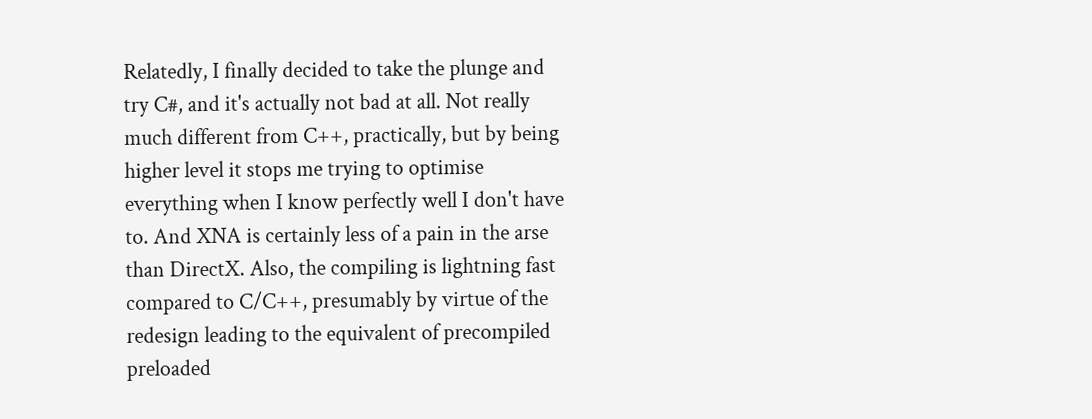Relatedly, I finally decided to take the plunge and try C#, and it's actually not bad at all. Not really much different from C++, practically, but by being higher level it stops me trying to optimise everything when I know perfectly well I don't have to. And XNA is certainly less of a pain in the arse than DirectX. Also, the compiling is lightning fast compared to C/C++, presumably by virtue of the redesign leading to the equivalent of precompiled preloaded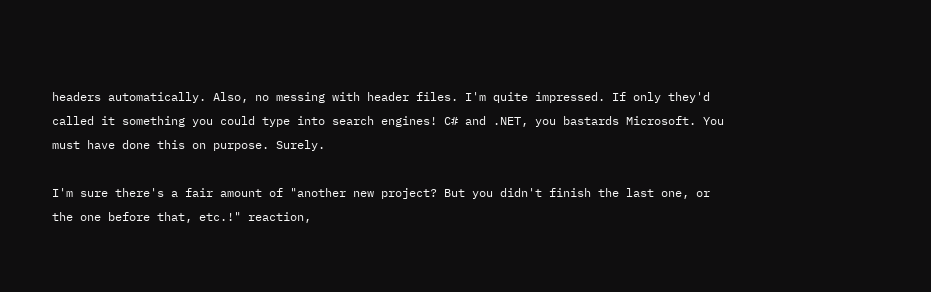headers automatically. Also, no messing with header files. I'm quite impressed. If only they'd called it something you could type into search engines! C# and .NET, you bastards Microsoft. You must have done this on purpose. Surely.

I'm sure there's a fair amount of "another new project? But you didn't finish the last one, or the one before that, etc.!" reaction,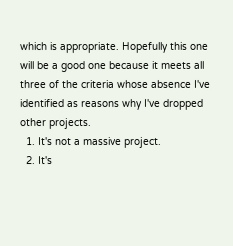which is appropriate. Hopefully this one will be a good one because it meets all three of the criteria whose absence I've identified as reasons why I've dropped other projects.
  1. It's not a massive project.
  2. It's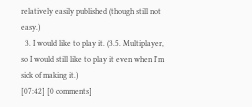relatively easily published (though still not easy.)
  3. I would like to play it. (3.5. Multiplayer, so I would still like to play it even when I'm sick of making it.)
[07:42] [0 comments]